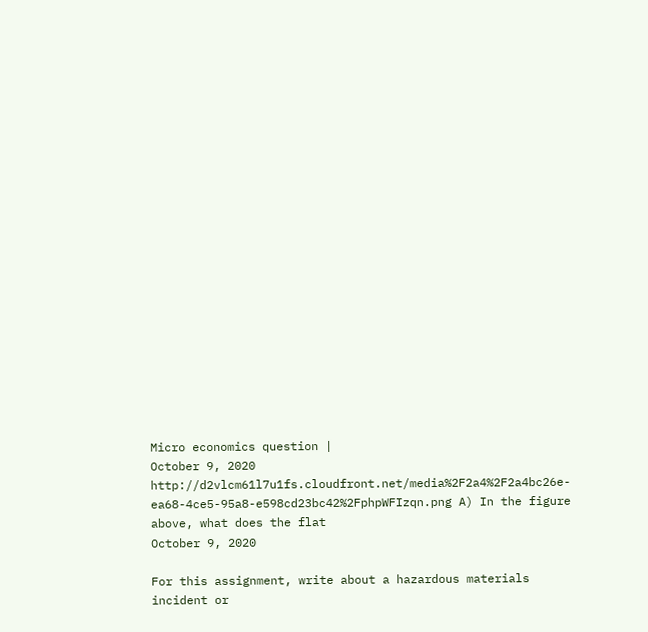Micro economics question |
October 9, 2020
http://d2vlcm61l7u1fs.cloudfront.net/media%2F2a4%2F2a4bc26e-ea68-4ce5-95a8-e598cd23bc42%2FphpWFIzqn.png A) In the figure above, what does the flat
October 9, 2020

For this assignment, write about a hazardous materials incident or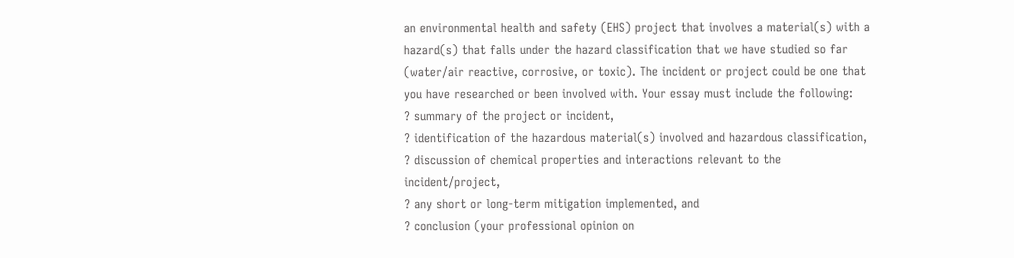an environmental health and safety (EHS) project that involves a material(s) with a hazard(s) that falls under the hazard classification that we have studied so far (water/air reactive, corrosive, or toxic). The incident or project could be one that you have researched or been involved with. Your essay must include the following:
? summary of the project or incident,
? identification of the hazardous material(s) involved and hazardous classification,
? discussion of chemical properties and interactions relevant to the incident/project,
? any short or long-term mitigation implemented, and
? conclusion (your professional opinion on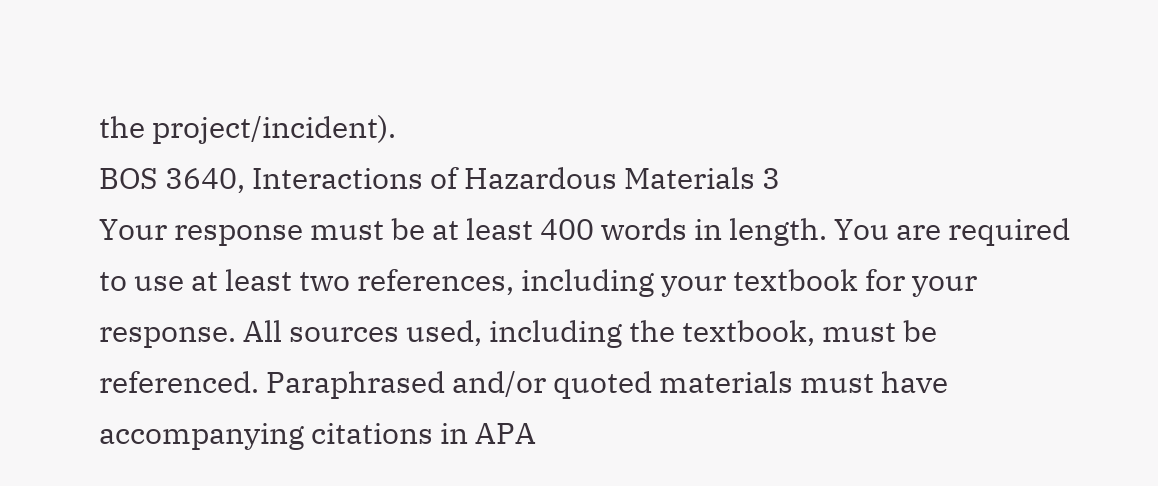the project/incident).
BOS 3640, Interactions of Hazardous Materials 3
Your response must be at least 400 words in length. You are required to use at least two references, including your textbook for your response. All sources used, including the textbook, must be referenced. Paraphrased and/or quoted materials must have accompanying citations in APA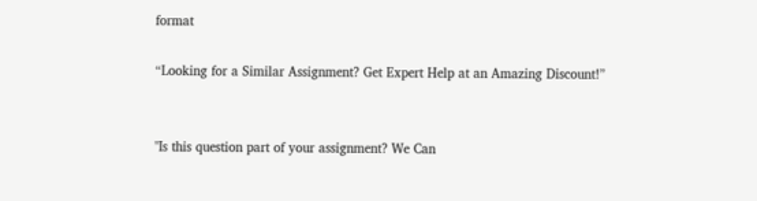format

“Looking for a Similar Assignment? Get Expert Help at an Amazing Discount!”


"Is this question part of your assignment? We Can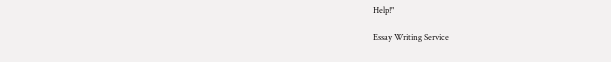Help!"

Essay Writing Service